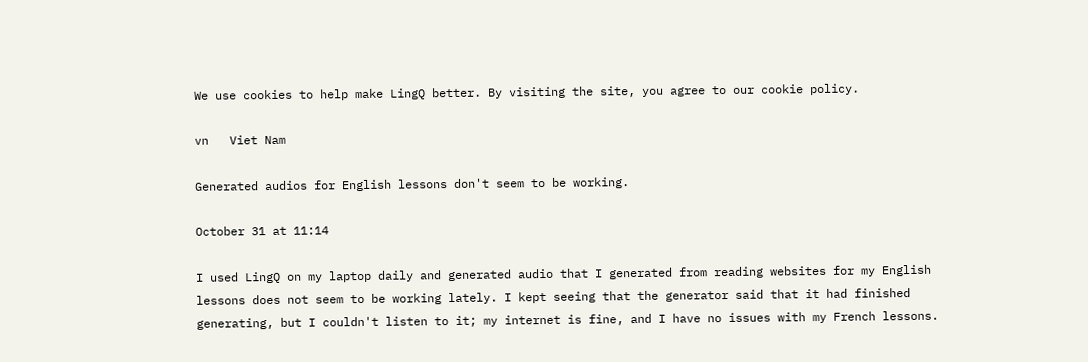We use cookies to help make LingQ better. By visiting the site, you agree to our cookie policy.

vn   Viet Nam

Generated audios for English lessons don't seem to be working.

October 31 at 11:14

I used LingQ on my laptop daily and generated audio that I generated from reading websites for my English lessons does not seem to be working lately. I kept seeing that the generator said that it had finished generating, but I couldn't listen to it; my internet is fine, and I have no issues with my French lessons.